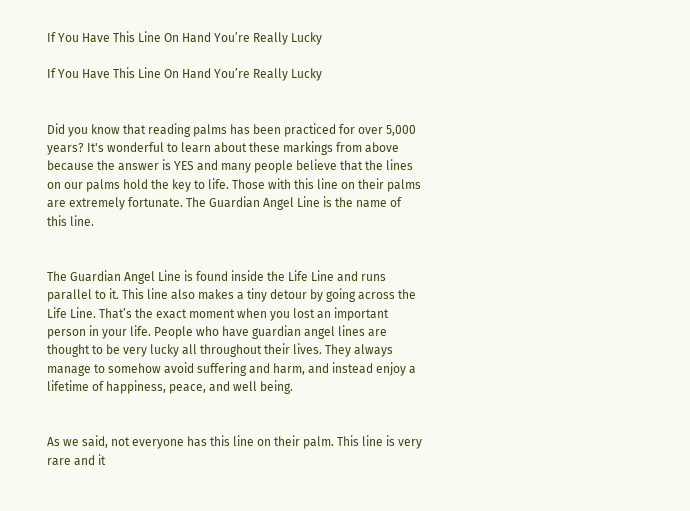If You Have This Line On Hand You’re Really Lucky

If You Have This Line On Hand You’re Really Lucky


Did you know that reading palms has been practiced for over 5,000 years? It's wonderful to learn about these markings from above because the answer is YES and many people believe that the lines on our palms hold the key to life. Those with this line on their palms are extremely fortunate. The Guardian Angel Line is the name of this line.


The Guardian Angel Line is found inside the Life Line and runs parallel to it. This line also makes a tiny detour by going across the Life Line. That’s the exact moment when you lost an important person in your life. People who have guardian angel lines are thought to be very lucky all throughout their lives. They always manage to somehow avoid suffering and harm, and instead enjoy a lifetime of happiness, peace, and well being.


As we said, not everyone has this line on their palm. This line is very rare and it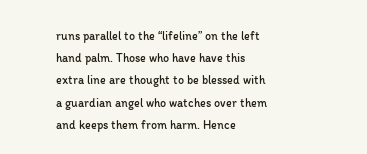runs parallel to the “lifeline” on the left hand palm. Those who have have this extra line are thought to be blessed with a guardian angel who watches over them and keeps them from harm. Hence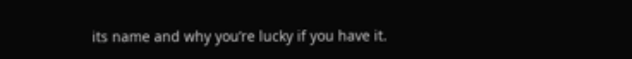its name and why you’re lucky if you have it.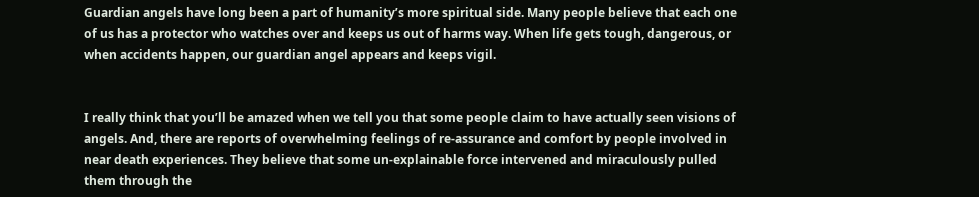Guardian angels have long been a part of humanity’s more spiritual side. Many people believe that each one of us has a protector who watches over and keeps us out of harms way. When life gets tough, dangerous, or when accidents happen, our guardian angel appears and keeps vigil.


I really think that you’ll be amazed when we tell you that some people claim to have actually seen visions of angels. And, there are reports of overwhelming feelings of re-assurance and comfort by people involved in near death experiences. They believe that some un-explainable force intervened and miraculously pulled them through the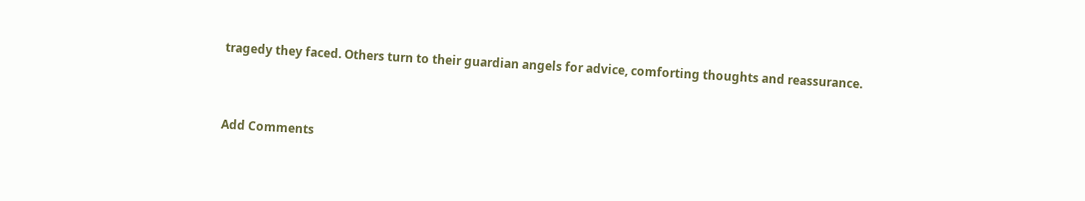tragedy they faced. Others turn to their guardian angels for advice, comforting thoughts and reassurance.


Add Comments